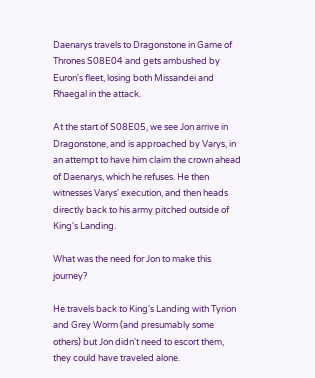Daenarys travels to Dragonstone in Game of Thrones S08E04 and gets ambushed by Euron's fleet, losing both Missandei and Rhaegal in the attack.

At the start of S08E05, we see Jon arrive in Dragonstone, and is approached by Varys, in an attempt to have him claim the crown ahead of Daenarys, which he refuses. He then witnesses Varys' execution, and then heads directly back to his army pitched outside of King's Landing.

What was the need for Jon to make this journey?

He travels back to King's Landing with Tyrion and Grey Worm (and presumably some others) but Jon didn't need to escort them, they could have traveled alone.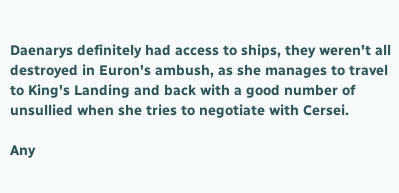Daenarys definitely had access to ships, they weren't all destroyed in Euron's ambush, as she manages to travel to King's Landing and back with a good number of unsullied when she tries to negotiate with Cersei.

Any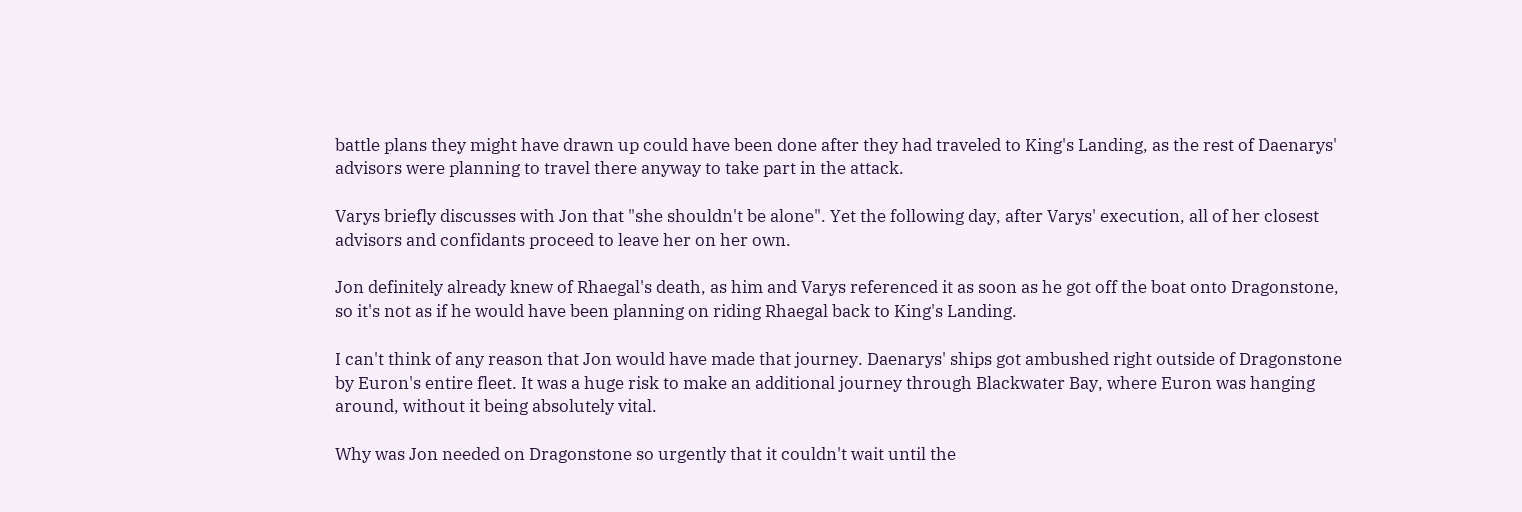battle plans they might have drawn up could have been done after they had traveled to King's Landing, as the rest of Daenarys' advisors were planning to travel there anyway to take part in the attack.

Varys briefly discusses with Jon that "she shouldn't be alone". Yet the following day, after Varys' execution, all of her closest advisors and confidants proceed to leave her on her own.

Jon definitely already knew of Rhaegal's death, as him and Varys referenced it as soon as he got off the boat onto Dragonstone, so it's not as if he would have been planning on riding Rhaegal back to King's Landing.

I can't think of any reason that Jon would have made that journey. Daenarys' ships got ambushed right outside of Dragonstone by Euron's entire fleet. It was a huge risk to make an additional journey through Blackwater Bay, where Euron was hanging around, without it being absolutely vital.

Why was Jon needed on Dragonstone so urgently that it couldn't wait until the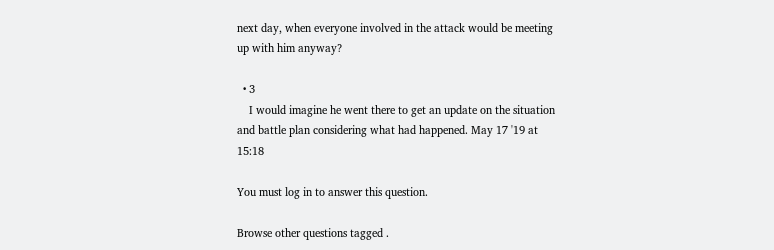next day, when everyone involved in the attack would be meeting up with him anyway?

  • 3
    I would imagine he went there to get an update on the situation and battle plan considering what had happened. May 17 '19 at 15:18

You must log in to answer this question.

Browse other questions tagged .